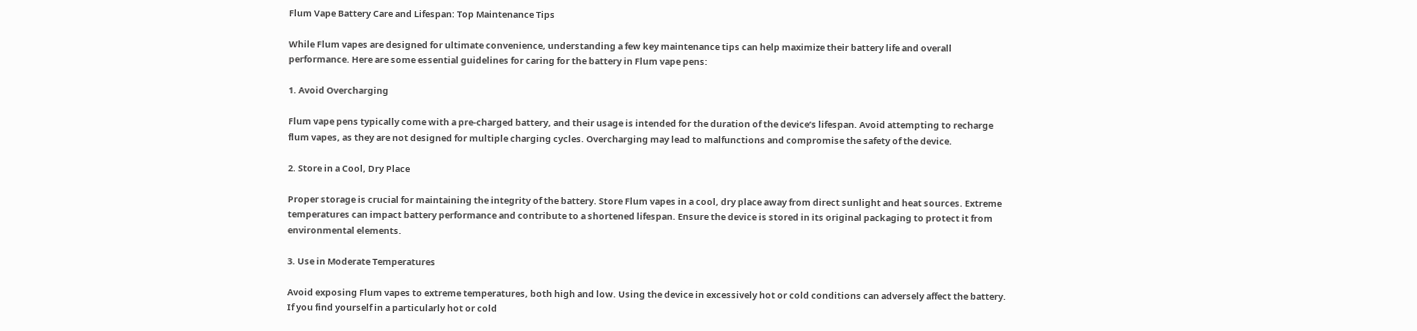Flum Vape Battery Care and Lifespan: Top Maintenance Tips

While Flum vapes are designed for ultimate convenience, understanding a few key maintenance tips can help maximize their battery life and overall performance. Here are some essential guidelines for caring for the battery in Flum vape pens:

1. Avoid Overcharging

Flum vape pens typically come with a pre-charged battery, and their usage is intended for the duration of the device’s lifespan. Avoid attempting to recharge flum vapes, as they are not designed for multiple charging cycles. Overcharging may lead to malfunctions and compromise the safety of the device.

2. Store in a Cool, Dry Place

Proper storage is crucial for maintaining the integrity of the battery. Store Flum vapes in a cool, dry place away from direct sunlight and heat sources. Extreme temperatures can impact battery performance and contribute to a shortened lifespan. Ensure the device is stored in its original packaging to protect it from environmental elements.

3. Use in Moderate Temperatures

Avoid exposing Flum vapes to extreme temperatures, both high and low. Using the device in excessively hot or cold conditions can adversely affect the battery. If you find yourself in a particularly hot or cold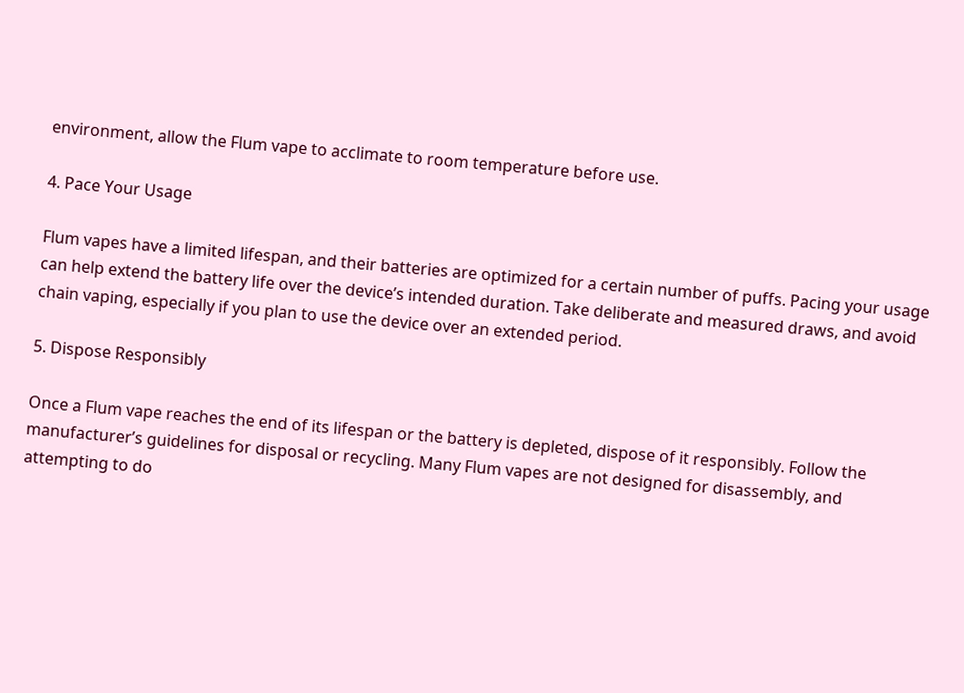environment, allow the Flum vape to acclimate to room temperature before use.

4. Pace Your Usage

Flum vapes have a limited lifespan, and their batteries are optimized for a certain number of puffs. Pacing your usage can help extend the battery life over the device’s intended duration. Take deliberate and measured draws, and avoid chain vaping, especially if you plan to use the device over an extended period.

5. Dispose Responsibly

Once a Flum vape reaches the end of its lifespan or the battery is depleted, dispose of it responsibly. Follow the manufacturer’s guidelines for disposal or recycling. Many Flum vapes are not designed for disassembly, and attempting to do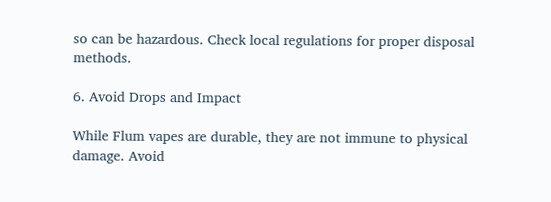so can be hazardous. Check local regulations for proper disposal methods.

6. Avoid Drops and Impact

While Flum vapes are durable, they are not immune to physical damage. Avoid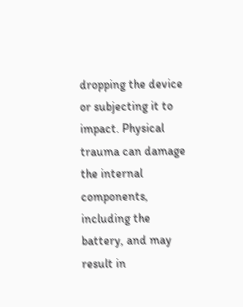dropping the device or subjecting it to impact. Physical trauma can damage the internal components, including the battery, and may result in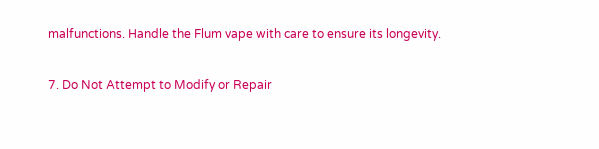malfunctions. Handle the Flum vape with care to ensure its longevity.

7. Do Not Attempt to Modify or Repair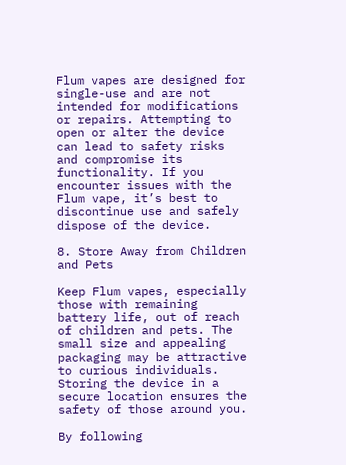Flum vapes are designed for single-use and are not intended for modifications or repairs. Attempting to open or alter the device can lead to safety risks and compromise its functionality. If you encounter issues with the Flum vape, it’s best to discontinue use and safely dispose of the device.

8. Store Away from Children and Pets

Keep Flum vapes, especially those with remaining battery life, out of reach of children and pets. The small size and appealing packaging may be attractive to curious individuals. Storing the device in a secure location ensures the safety of those around you.

By following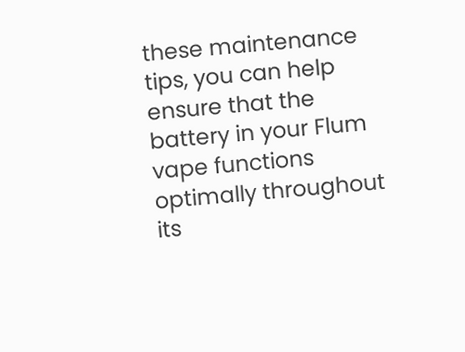these maintenance tips, you can help ensure that the battery in your Flum vape functions optimally throughout its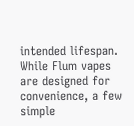intended lifespan. While Flum vapes are designed for convenience, a few simple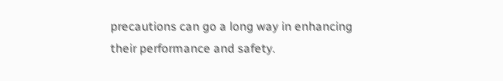precautions can go a long way in enhancing their performance and safety.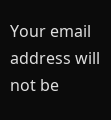Your email address will not be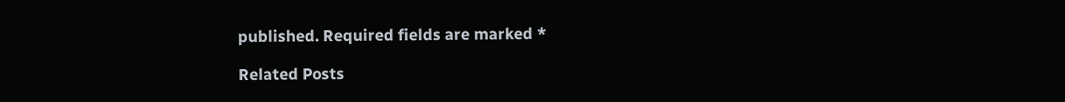published. Required fields are marked *

Related Posts